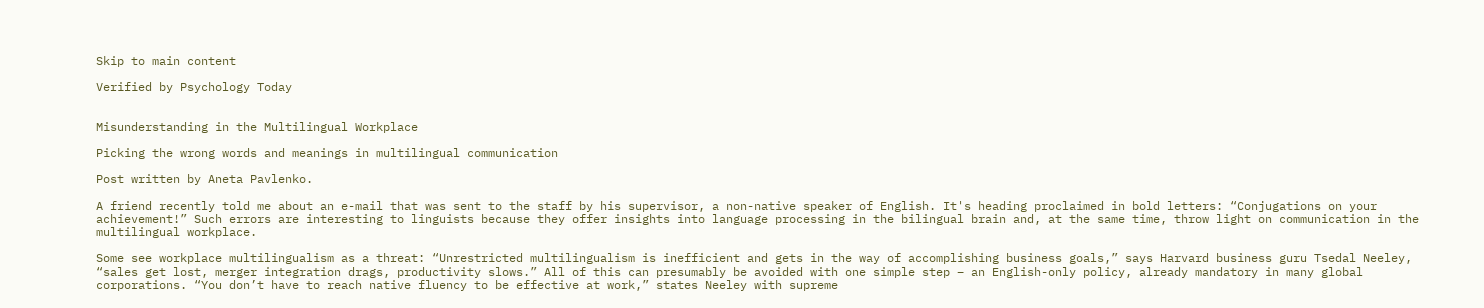Skip to main content

Verified by Psychology Today


Misunderstanding in the Multilingual Workplace

Picking the wrong words and meanings in multilingual communication

Post written by Aneta Pavlenko.

A friend recently told me about an e-mail that was sent to the staff by his supervisor, a non-native speaker of English. It's heading proclaimed in bold letters: “Conjugations on your achievement!” Such errors are interesting to linguists because they offer insights into language processing in the bilingual brain and, at the same time, throw light on communication in the multilingual workplace.

Some see workplace multilingualism as a threat: “Unrestricted multilingualism is inefficient and gets in the way of accomplishing business goals,” says Harvard business guru Tsedal Neeley, “sales get lost, merger integration drags, productivity slows.” All of this can presumably be avoided with one simple step – an English-only policy, already mandatory in many global corporations. “You don’t have to reach native fluency to be effective at work,” states Neeley with supreme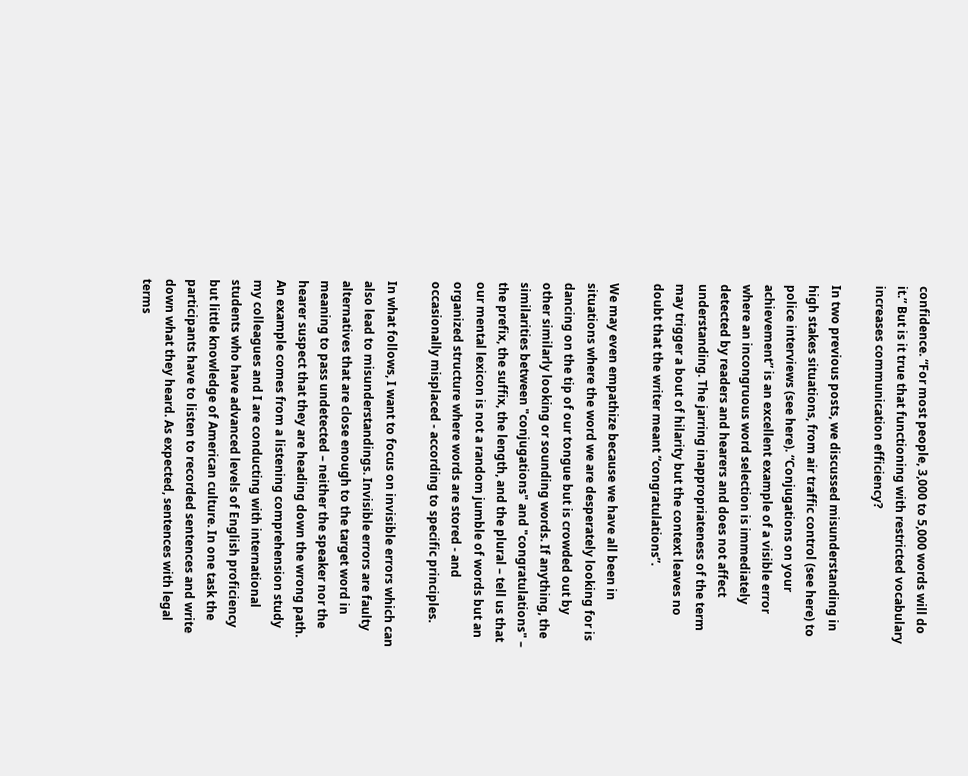confidence. “For most people, 3,000 to 5,000 words will do it.” But is it true that functioning with restricted vocabulary increases communication efficiency?

In two previous posts, we discussed misunderstanding in high stakes situations, from air traffic control (see here) to police interviews (see here). “Conjugations on your achievement” is an excellent example of a visible error where an incongruous word selection is immediately detected by readers and hearers and does not affect understanding. The jarring inappropriateness of the term may trigger a bout of hilarity but the context leaves no doubt that the writer meant “congratulations”.

We may even empathize because we have all been in situations where the word we are desperately looking for is dancing on the tip of our tongue but is crowded out by other similarly looking or sounding words. If anything, the similarities between "conjugations" and "congratulations" – the prefix, the suffix, the length, and the plural – tell us that our mental lexicon is not a random jumble of words but an organized structure where words are stored - and occasionally misplaced - according to specific principles.

In what follows, I want to focus on invisible errors which can also lead to misunderstandings. Invisible errors are faulty alternatives that are close enough to the target word in meaning to pass undetected – neither the speaker nor the hearer suspect that they are heading down the wrong path. An example comes from a listening comprehension study my colleagues and I are conducting with international students who have advanced levels of English proficiency but little knowledge of American culture. In one task the participants have to listen to recorded sentences and write down what they heard. As expected, sentences with legal terms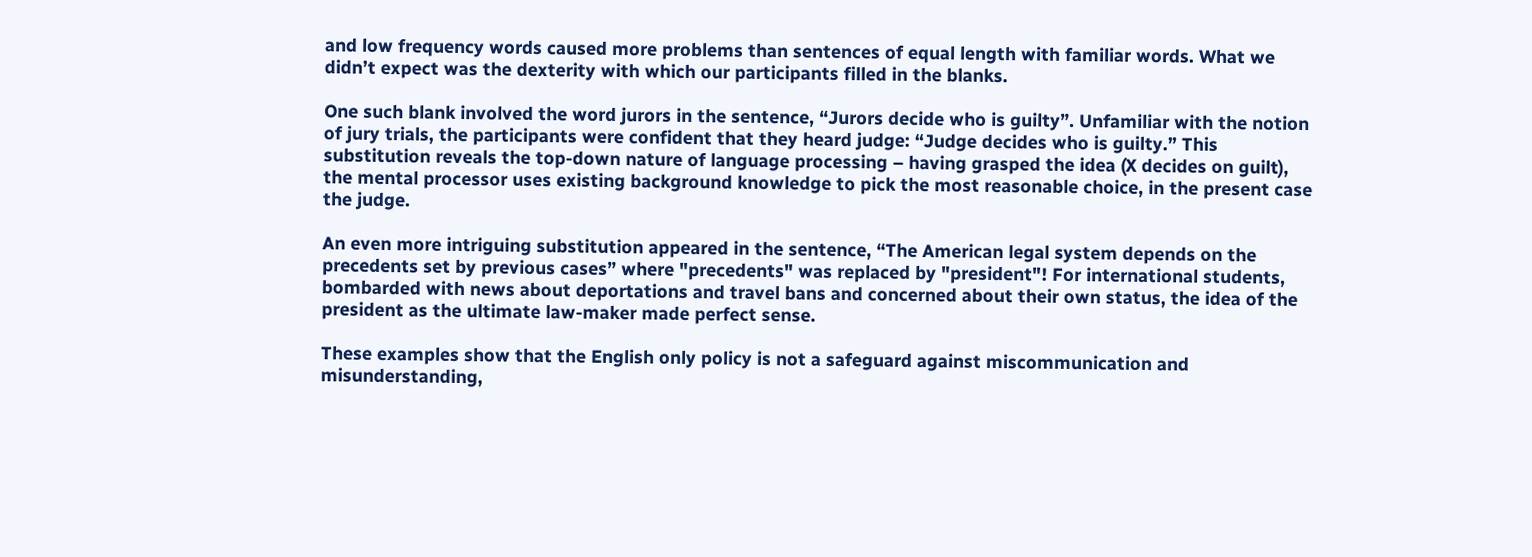and low frequency words caused more problems than sentences of equal length with familiar words. What we didn’t expect was the dexterity with which our participants filled in the blanks.

One such blank involved the word jurors in the sentence, “Jurors decide who is guilty”. Unfamiliar with the notion of jury trials, the participants were confident that they heard judge: “Judge decides who is guilty.” This substitution reveals the top-down nature of language processing – having grasped the idea (X decides on guilt), the mental processor uses existing background knowledge to pick the most reasonable choice, in the present case the judge.

An even more intriguing substitution appeared in the sentence, “The American legal system depends on the precedents set by previous cases” where "precedents" was replaced by "president"! For international students, bombarded with news about deportations and travel bans and concerned about their own status, the idea of the president as the ultimate law-maker made perfect sense.

These examples show that the English only policy is not a safeguard against miscommunication and misunderstanding,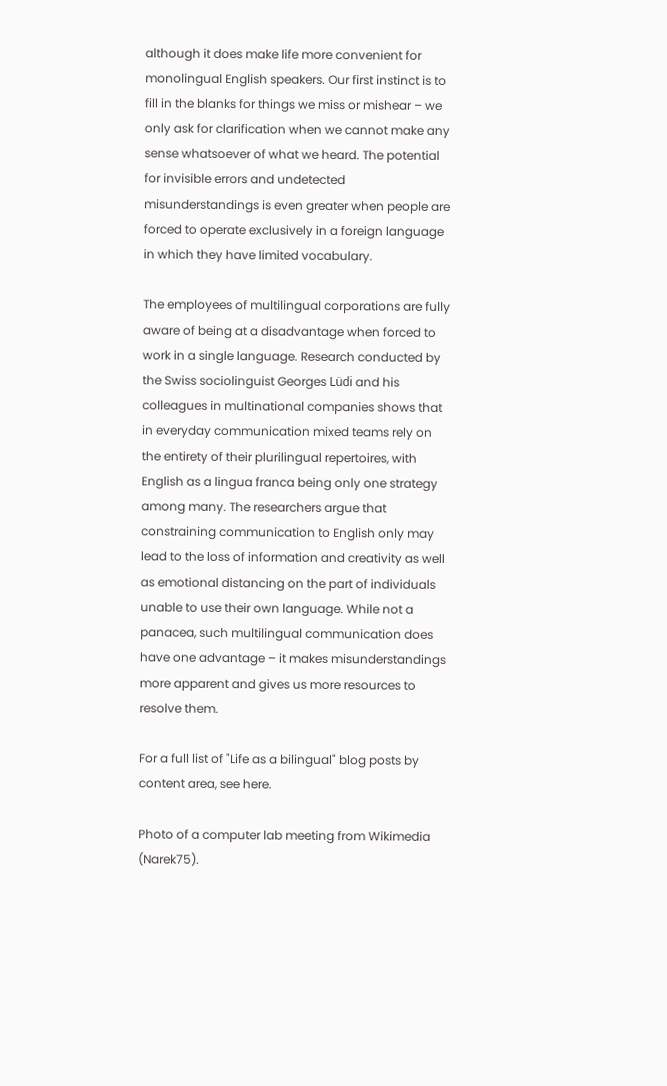although it does make life more convenient for monolingual English speakers. Our first instinct is to fill in the blanks for things we miss or mishear – we only ask for clarification when we cannot make any sense whatsoever of what we heard. The potential for invisible errors and undetected misunderstandings is even greater when people are forced to operate exclusively in a foreign language in which they have limited vocabulary.

The employees of multilingual corporations are fully aware of being at a disadvantage when forced to work in a single language. Research conducted by the Swiss sociolinguist Georges Lüdi and his colleagues in multinational companies shows that in everyday communication mixed teams rely on the entirety of their plurilingual repertoires, with English as a lingua franca being only one strategy among many. The researchers argue that constraining communication to English only may lead to the loss of information and creativity as well as emotional distancing on the part of individuals unable to use their own language. While not a panacea, such multilingual communication does have one advantage – it makes misunderstandings more apparent and gives us more resources to resolve them.

For a full list of "Life as a bilingual" blog posts by content area, see here.

Photo of a computer lab meeting from Wikimedia (Narek75).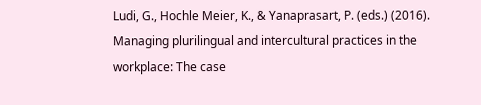Ludi, G., Hochle Meier, K., & Yanaprasart, P. (eds.) (2016). Managing plurilingual and intercultural practices in the workplace: The case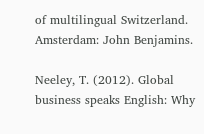of multilingual Switzerland. Amsterdam: John Benjamins.

Neeley, T. (2012). Global business speaks English: Why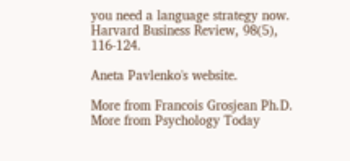you need a language strategy now. Harvard Business Review, 98(5), 116-124.

Aneta Pavlenko's website.

More from Francois Grosjean Ph.D.
More from Psychology Today